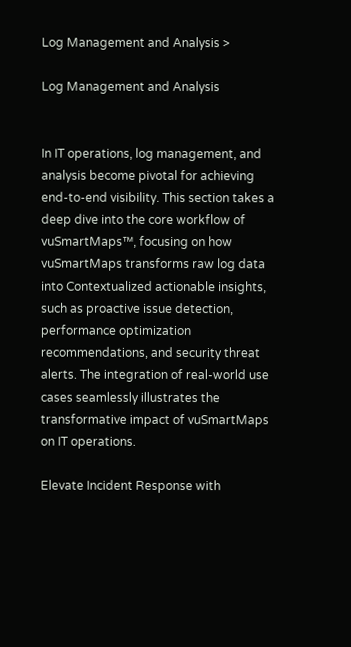Log Management and Analysis >

Log Management and Analysis


In IT operations, log management, and analysis become pivotal for achieving end-to-end visibility. This section takes a deep dive into the core workflow of vuSmartMaps™, focusing on how vuSmartMaps transforms raw log data into Contextualized actionable insights, such as proactive issue detection, performance optimization recommendations, and security threat alerts. The integration of real-world use cases seamlessly illustrates the transformative impact of vuSmartMaps on IT operations.

Elevate Incident Response with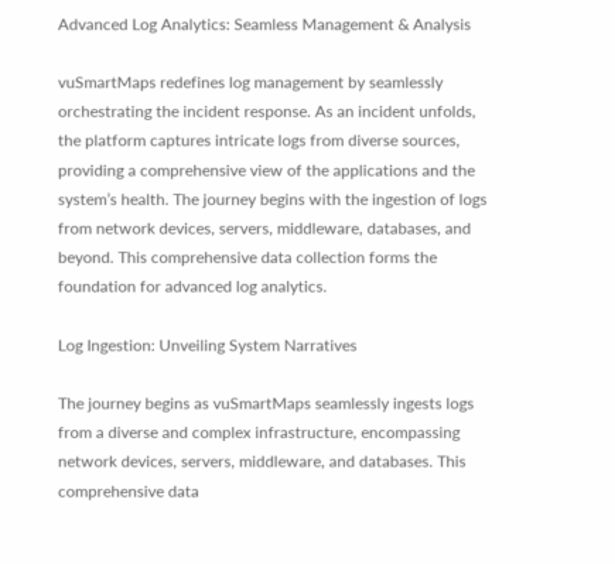Advanced Log Analytics: Seamless Management & Analysis

vuSmartMaps redefines log management by seamlessly orchestrating the incident response. As an incident unfolds, the platform captures intricate logs from diverse sources, providing a comprehensive view of the applications and the system’s health. The journey begins with the ingestion of logs from network devices, servers, middleware, databases, and beyond. This comprehensive data collection forms the foundation for advanced log analytics.

Log Ingestion: Unveiling System Narratives

The journey begins as vuSmartMaps seamlessly ingests logs from a diverse and complex infrastructure, encompassing network devices, servers, middleware, and databases. This comprehensive data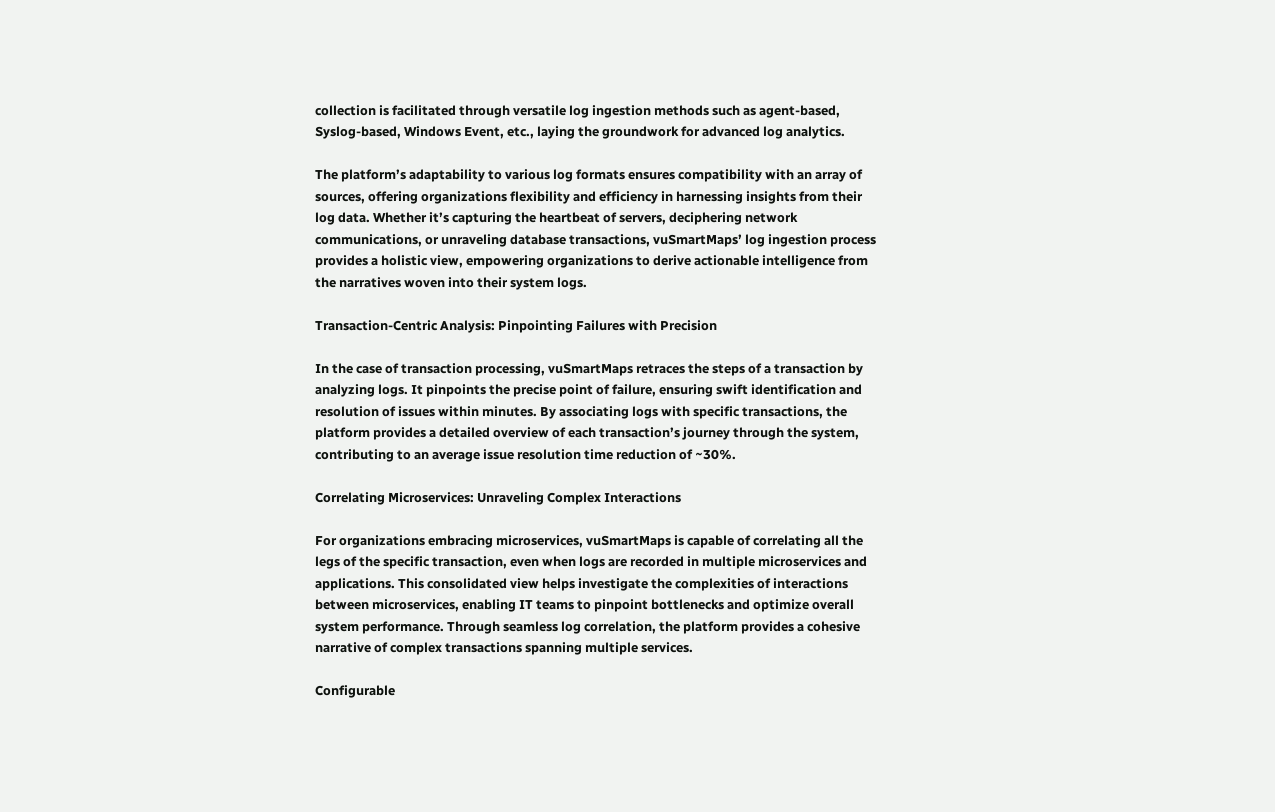collection is facilitated through versatile log ingestion methods such as agent-based, Syslog-based, Windows Event, etc., laying the groundwork for advanced log analytics.

The platform’s adaptability to various log formats ensures compatibility with an array of sources, offering organizations flexibility and efficiency in harnessing insights from their log data. Whether it’s capturing the heartbeat of servers, deciphering network communications, or unraveling database transactions, vuSmartMaps’ log ingestion process provides a holistic view, empowering organizations to derive actionable intelligence from the narratives woven into their system logs.

Transaction-Centric Analysis: Pinpointing Failures with Precision

In the case of transaction processing, vuSmartMaps retraces the steps of a transaction by analyzing logs. It pinpoints the precise point of failure, ensuring swift identification and resolution of issues within minutes. By associating logs with specific transactions, the platform provides a detailed overview of each transaction’s journey through the system, contributing to an average issue resolution time reduction of ~30%.

Correlating Microservices: Unraveling Complex Interactions

For organizations embracing microservices, vuSmartMaps is capable of correlating all the legs of the specific transaction, even when logs are recorded in multiple microservices and applications. This consolidated view helps investigate the complexities of interactions between microservices, enabling IT teams to pinpoint bottlenecks and optimize overall system performance. Through seamless log correlation, the platform provides a cohesive narrative of complex transactions spanning multiple services.

Configurable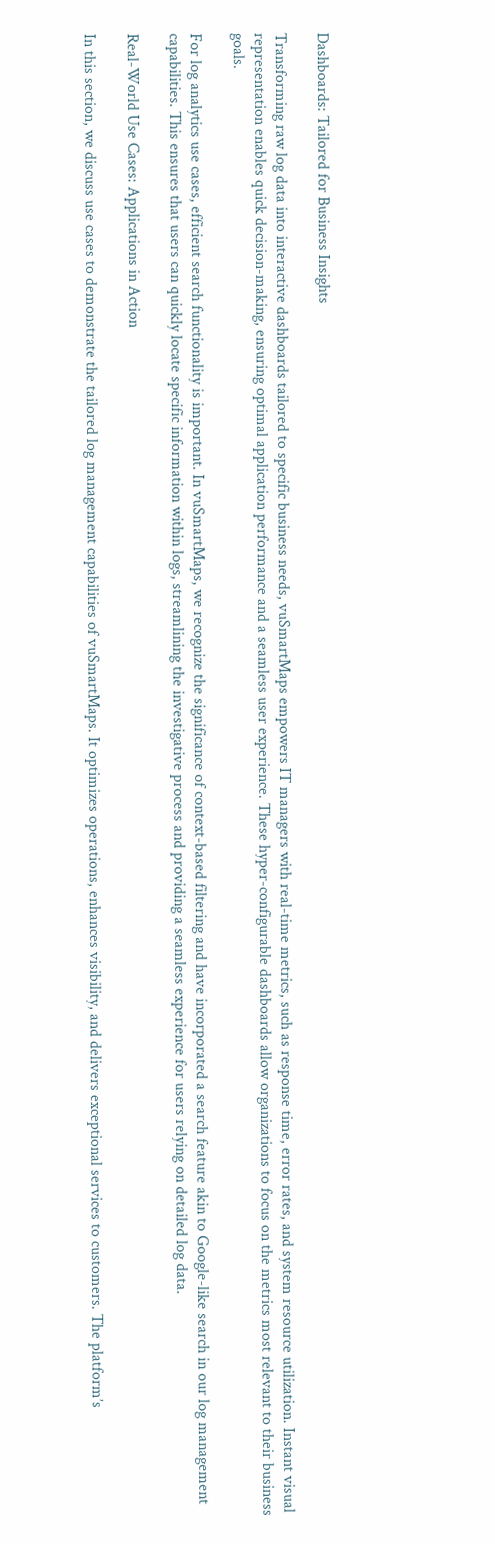Dashboards: Tailored for Business Insights

Transforming raw log data into interactive dashboards tailored to specific business needs, vuSmartMaps empowers IT managers with real-time metrics, such as response time, error rates, and system resource utilization. Instant visual representation enables quick decision-making, ensuring optimal application performance and a seamless user experience. These hyper-configurable dashboards allow organizations to focus on the metrics most relevant to their business goals.

For log analytics use cases, efficient search functionality is important. In vuSmartMaps, we recognize the significance of context-based filtering and have incorporated a search feature akin to Google-like search in our log management capabilities. This ensures that users can quickly locate specific information within logs, streamlining the investigative process and providing a seamless experience for users relying on detailed log data.

Real-World Use Cases: Applications in Action

In this section, we discuss use cases to demonstrate the tailored log management capabilities of vuSmartMaps. It optimizes operations, enhances visibility, and delivers exceptional services to customers. The platform’s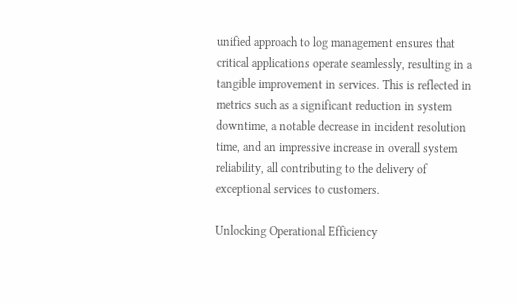unified approach to log management ensures that critical applications operate seamlessly, resulting in a tangible improvement in services. This is reflected in metrics such as a significant reduction in system downtime, a notable decrease in incident resolution time, and an impressive increase in overall system reliability, all contributing to the delivery of exceptional services to customers.

Unlocking Operational Efficiency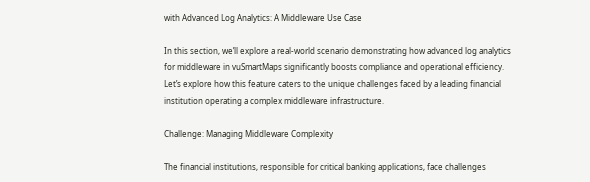with Advanced Log Analytics: A Middleware Use Case

In this section, we’ll explore a real-world scenario demonstrating how advanced log analytics for middleware in vuSmartMaps significantly boosts compliance and operational efficiency. Let’s explore how this feature caters to the unique challenges faced by a leading financial institution operating a complex middleware infrastructure.

Challenge: Managing Middleware Complexity

The financial institutions, responsible for critical banking applications, face challenges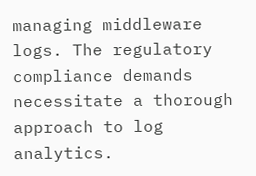managing middleware logs. The regulatory compliance demands necessitate a thorough approach to log analytics.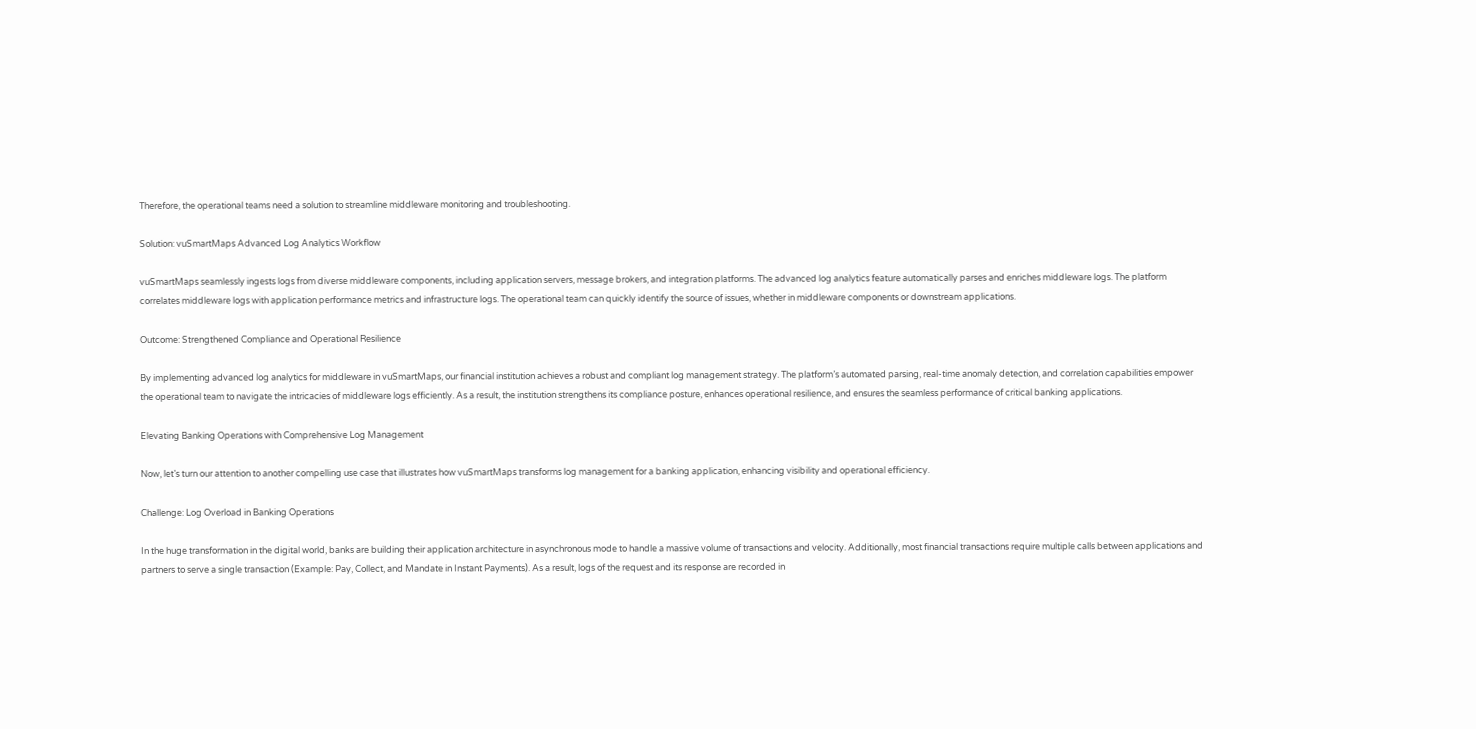Therefore, the operational teams need a solution to streamline middleware monitoring and troubleshooting.

Solution: vuSmartMaps Advanced Log Analytics Workflow

vuSmartMaps seamlessly ingests logs from diverse middleware components, including application servers, message brokers, and integration platforms. The advanced log analytics feature automatically parses and enriches middleware logs. The platform correlates middleware logs with application performance metrics and infrastructure logs. The operational team can quickly identify the source of issues, whether in middleware components or downstream applications.

Outcome: Strengthened Compliance and Operational Resilience

By implementing advanced log analytics for middleware in vuSmartMaps, our financial institution achieves a robust and compliant log management strategy. The platform’s automated parsing, real-time anomaly detection, and correlation capabilities empower the operational team to navigate the intricacies of middleware logs efficiently. As a result, the institution strengthens its compliance posture, enhances operational resilience, and ensures the seamless performance of critical banking applications.

Elevating Banking Operations with Comprehensive Log Management

Now, let’s turn our attention to another compelling use case that illustrates how vuSmartMaps transforms log management for a banking application, enhancing visibility and operational efficiency.

Challenge: Log Overload in Banking Operations

In the huge transformation in the digital world, banks are building their application architecture in asynchronous mode to handle a massive volume of transactions and velocity. Additionally, most financial transactions require multiple calls between applications and partners to serve a single transaction (Example: Pay, Collect, and Mandate in Instant Payments). As a result, logs of the request and its response are recorded in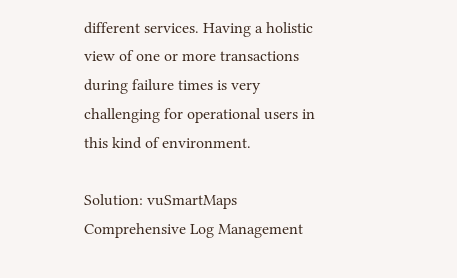different services. Having a holistic view of one or more transactions during failure times is very challenging for operational users in this kind of environment.

Solution: vuSmartMaps Comprehensive Log Management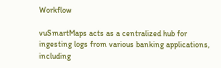Workflow

vuSmartMaps acts as a centralized hub for ingesting logs from various banking applications, including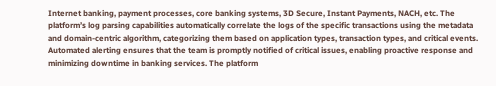Internet banking, payment processes, core banking systems, 3D Secure, Instant Payments, NACH, etc. The platform’s log parsing capabilities automatically correlate the logs of the specific transactions using the metadata and domain-centric algorithm, categorizing them based on application types, transaction types, and critical events. Automated alerting ensures that the team is promptly notified of critical issues, enabling proactive response and minimizing downtime in banking services. The platform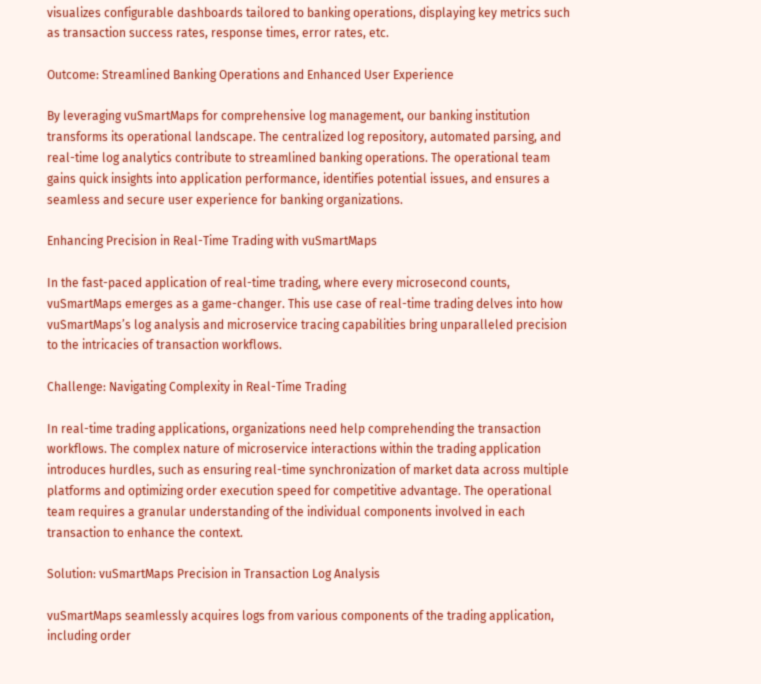visualizes configurable dashboards tailored to banking operations, displaying key metrics such as transaction success rates, response times, error rates, etc.

Outcome: Streamlined Banking Operations and Enhanced User Experience

By leveraging vuSmartMaps for comprehensive log management, our banking institution transforms its operational landscape. The centralized log repository, automated parsing, and real-time log analytics contribute to streamlined banking operations. The operational team gains quick insights into application performance, identifies potential issues, and ensures a seamless and secure user experience for banking organizations.

Enhancing Precision in Real-Time Trading with vuSmartMaps

In the fast-paced application of real-time trading, where every microsecond counts, vuSmartMaps emerges as a game-changer. This use case of real-time trading delves into how vuSmartMaps’s log analysis and microservice tracing capabilities bring unparalleled precision to the intricacies of transaction workflows.

Challenge: Navigating Complexity in Real-Time Trading

In real-time trading applications, organizations need help comprehending the transaction workflows. The complex nature of microservice interactions within the trading application introduces hurdles, such as ensuring real-time synchronization of market data across multiple platforms and optimizing order execution speed for competitive advantage. The operational team requires a granular understanding of the individual components involved in each transaction to enhance the context.

Solution: vuSmartMaps Precision in Transaction Log Analysis

vuSmartMaps seamlessly acquires logs from various components of the trading application, including order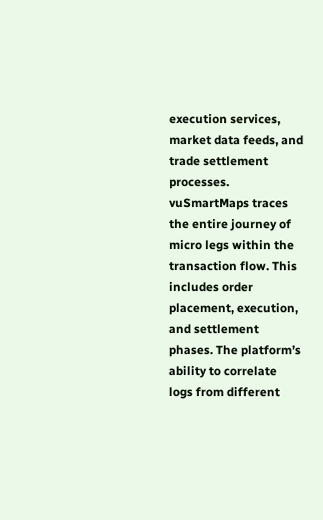execution services, market data feeds, and trade settlement processes. vuSmartMaps traces the entire journey of micro legs within the transaction flow. This includes order placement, execution, and settlement phases. The platform’s ability to correlate logs from different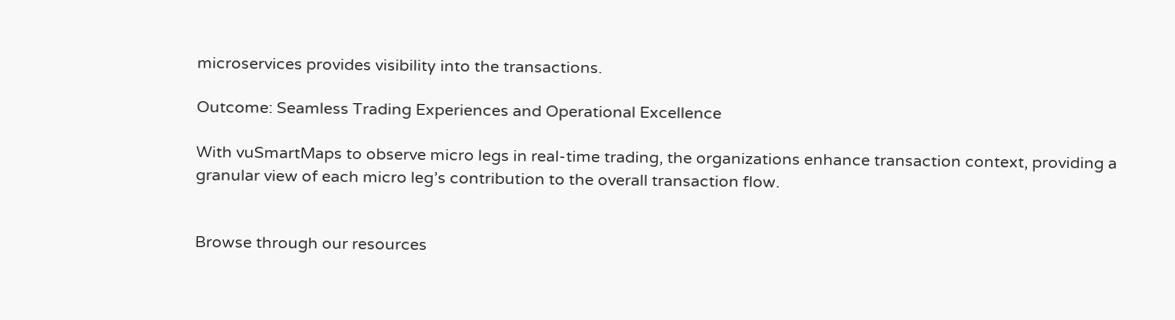microservices provides visibility into the transactions.

Outcome: Seamless Trading Experiences and Operational Excellence

With vuSmartMaps to observe micro legs in real-time trading, the organizations enhance transaction context, providing a granular view of each micro leg’s contribution to the overall transaction flow.


Browse through our resources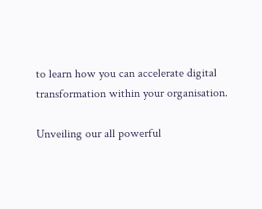to learn how you can accelerate digital transformation within your organisation.

Unveiling our all powerful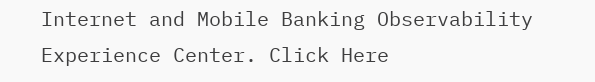Internet and Mobile Banking Observability Experience Center. Click Here